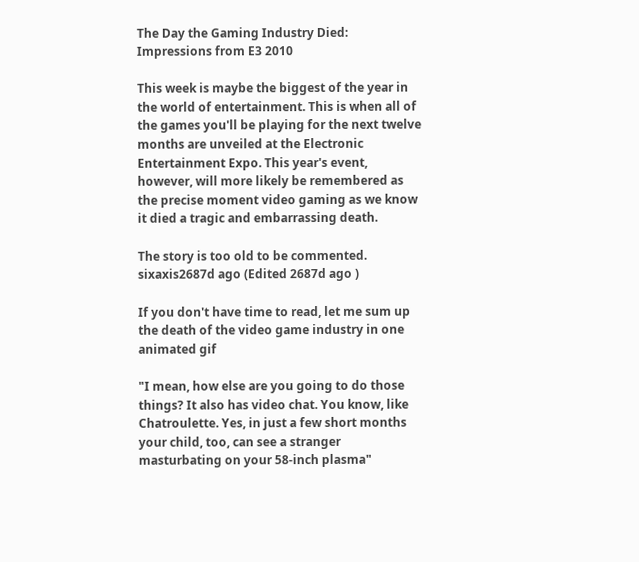The Day the Gaming Industry Died: Impressions from E3 2010

This week is maybe the biggest of the year in the world of entertainment. This is when all of the games you'll be playing for the next twelve months are unveiled at the Electronic Entertainment Expo. This year's event, however, will more likely be remembered as the precise moment video gaming as we know it died a tragic and embarrassing death.

The story is too old to be commented.
sixaxis2687d ago (Edited 2687d ago )

If you don't have time to read, let me sum up the death of the video game industry in one animated gif

"I mean, how else are you going to do those things? It also has video chat. You know, like Chatroulette. Yes, in just a few short months your child, too, can see a stranger masturbating on your 58-inch plasma"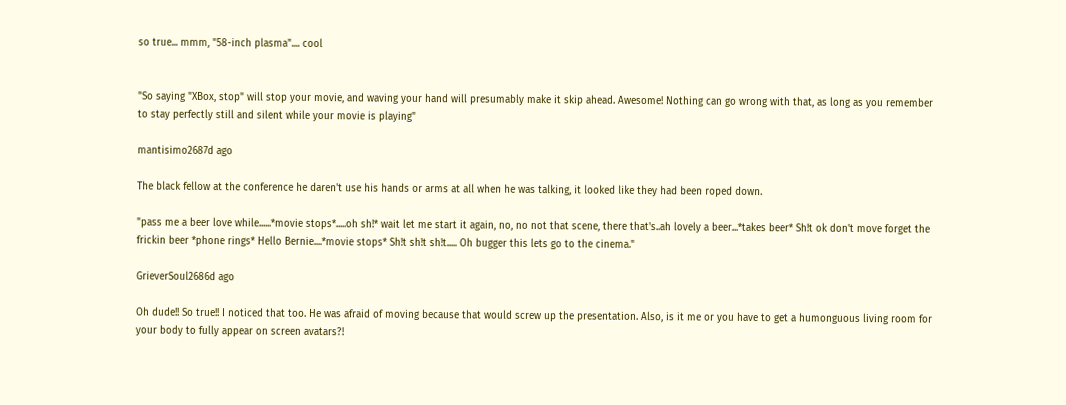so true... mmm, "58-inch plasma".... cool


"So saying "XBox, stop" will stop your movie, and waving your hand will presumably make it skip ahead. Awesome! Nothing can go wrong with that, as long as you remember to stay perfectly still and silent while your movie is playing"

mantisimo2687d ago

The black fellow at the conference he daren't use his hands or arms at all when he was talking, it looked like they had been roped down.

"pass me a beer love while......*movie stops*.....oh sh!* wait let me start it again, no, no not that scene, there that's..ah lovely a beer...*takes beer* Sh!t ok don't move forget the frickin beer *phone rings* Hello Bernie....*movie stops* Sh!t sh!t sh!t..... Oh bugger this lets go to the cinema."

GrieverSoul2686d ago

Oh dude!! So true!! I noticed that too. He was afraid of moving because that would screw up the presentation. Also, is it me or you have to get a humonguous living room for your body to fully appear on screen avatars?!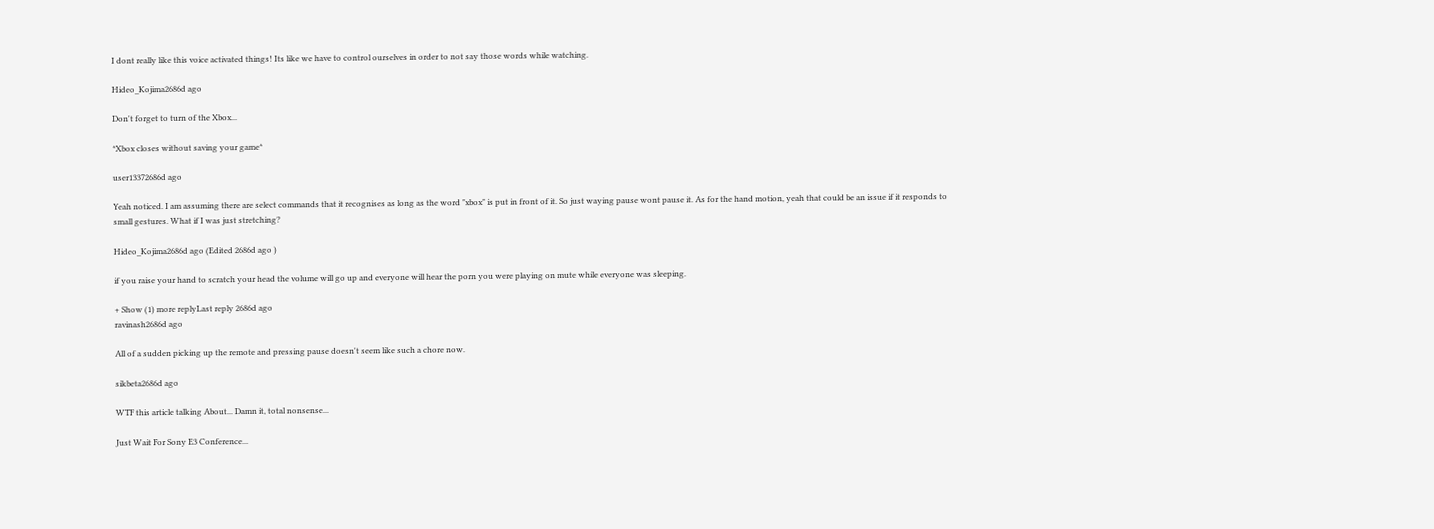I dont really like this voice activated things! Its like we have to control ourselves in order to not say those words while watching.

Hideo_Kojima2686d ago

Don't forget to turn of the Xbox...

*Xbox closes without saving your game*

user13372686d ago

Yeah noticed. I am assuming there are select commands that it recognises as long as the word "xbox" is put in front of it. So just waying pause wont pause it. As for the hand motion, yeah that could be an issue if it responds to small gestures. What if I was just stretching?

Hideo_Kojima2686d ago (Edited 2686d ago )

if you raise your hand to scratch your head the volume will go up and everyone will hear the porn you were playing on mute while everyone was sleeping.

+ Show (1) more replyLast reply 2686d ago
ravinash2686d ago

All of a sudden picking up the remote and pressing pause doesn't seem like such a chore now.

sikbeta2686d ago

WTF this article talking About... Damn it, total nonsense...

Just Wait For Sony E3 Conference...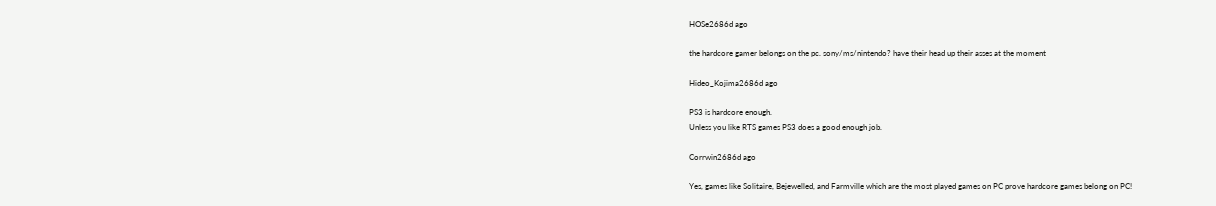HOSe2686d ago

the hardcore gamer belongs on the pc. sony/ms/nintendo? have their head up their asses at the moment

Hideo_Kojima2686d ago

PS3 is hardcore enough.
Unless you like RTS games PS3 does a good enough job.

Corrwin2686d ago

Yes, games like Solitaire, Bejewelled, and Farmville which are the most played games on PC prove hardcore games belong on PC!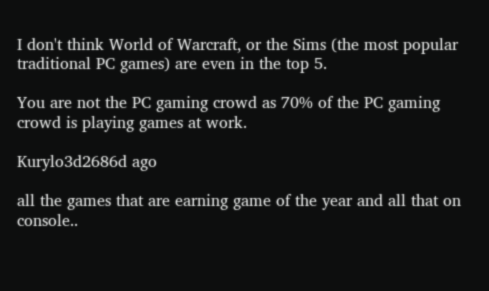I don't think World of Warcraft, or the Sims (the most popular traditional PC games) are even in the top 5.

You are not the PC gaming crowd as 70% of the PC gaming crowd is playing games at work.

Kurylo3d2686d ago

all the games that are earning game of the year and all that on console..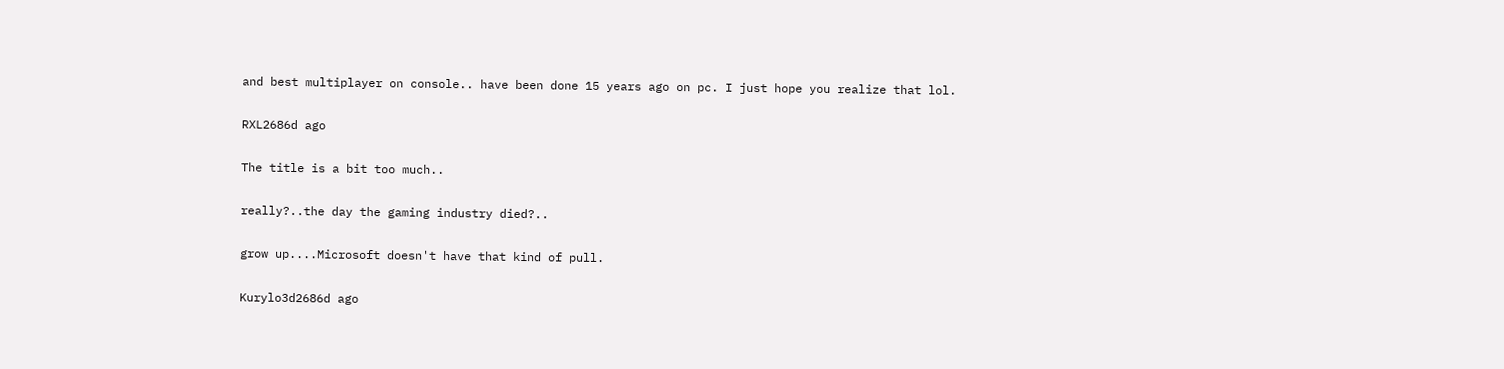and best multiplayer on console.. have been done 15 years ago on pc. I just hope you realize that lol.

RXL2686d ago

The title is a bit too much..

really?..the day the gaming industry died?..

grow up....Microsoft doesn't have that kind of pull.

Kurylo3d2686d ago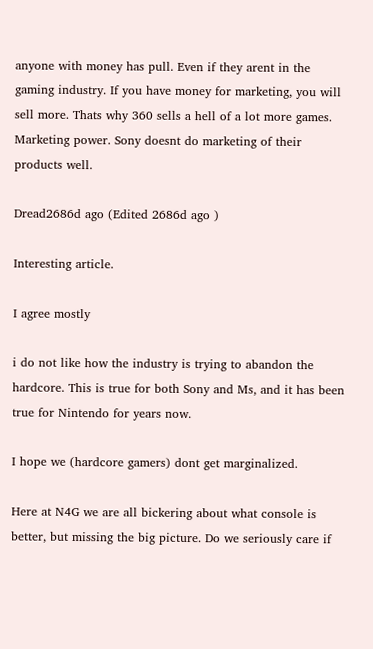anyone with money has pull. Even if they arent in the gaming industry. If you have money for marketing, you will sell more. Thats why 360 sells a hell of a lot more games. Marketing power. Sony doesnt do marketing of their products well.

Dread2686d ago (Edited 2686d ago )

Interesting article.

I agree mostly

i do not like how the industry is trying to abandon the hardcore. This is true for both Sony and Ms, and it has been true for Nintendo for years now.

I hope we (hardcore gamers) dont get marginalized.

Here at N4G we are all bickering about what console is better, but missing the big picture. Do we seriously care if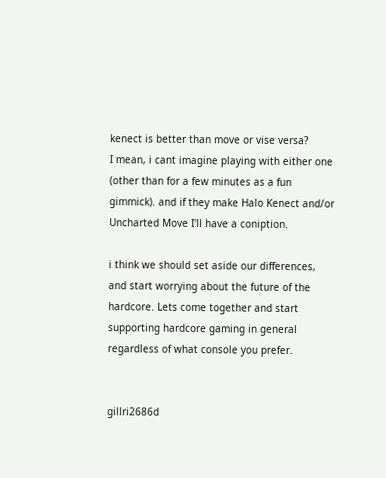kenect is better than move or vise versa?
I mean, i cant imagine playing with either one (other than for a few minutes as a fun gimmick). and if they make Halo Kenect and/or Uncharted Move I'll have a coniption.

i think we should set aside our differences, and start worrying about the future of the hardcore. Lets come together and start supporting hardcore gaming in general regardless of what console you prefer.


gillri2686d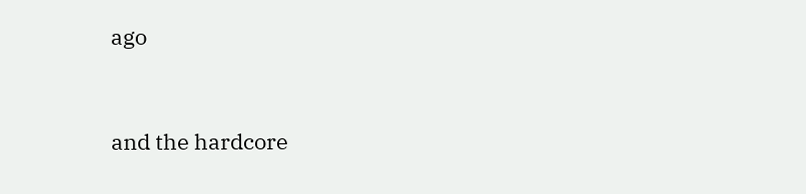ago


and the hardcore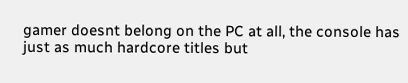gamer doesnt belong on the PC at all, the console has just as much hardcore titles but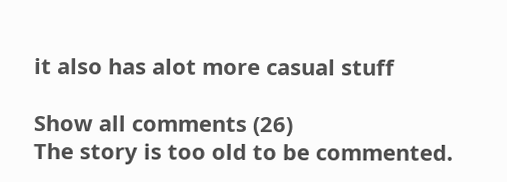it also has alot more casual stuff

Show all comments (26)
The story is too old to be commented.